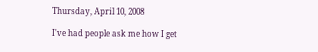Thursday, April 10, 2008

I've had people ask me how I get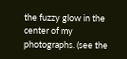the fuzzy glow in the center of my photographs. (see the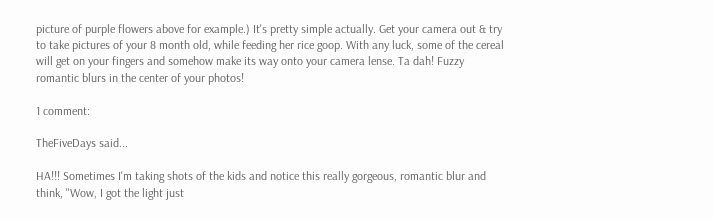picture of purple flowers above for example.) It's pretty simple actually. Get your camera out & try to take pictures of your 8 month old, while feeding her rice goop. With any luck, some of the cereal will get on your fingers and somehow make its way onto your camera lense. Ta dah! Fuzzy romantic blurs in the center of your photos!

1 comment:

TheFiveDays said...

HA!!! Sometimes I'm taking shots of the kids and notice this really gorgeous, romantic blur and think, "Wow, I got the light just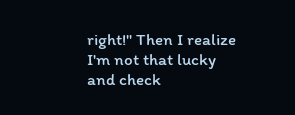right!" Then I realize I'm not that lucky and check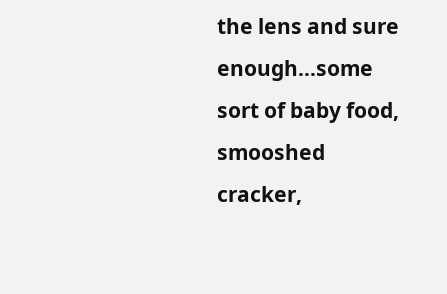the lens and sure enough...some sort of baby food, smooshed cracker,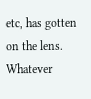etc, has gotten on the lens. Whatever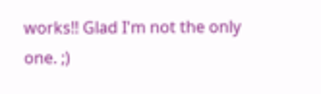works!! Glad I'm not the only one. ;)